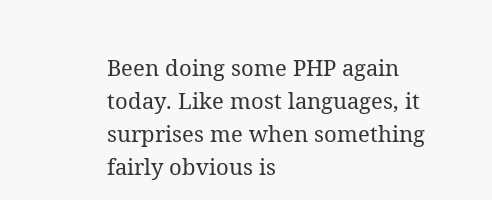Been doing some PHP again today. Like most languages, it surprises me when something fairly obvious is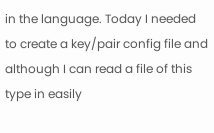in the language. Today I needed to create a key/pair config file and although I can read a file of this type in easily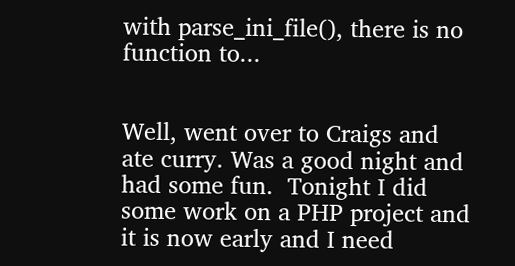with parse_ini_file(), there is no function to...


Well, went over to Craigs and ate curry. Was a good night and had some fun.  Tonight I did some work on a PHP project and it is now early and I need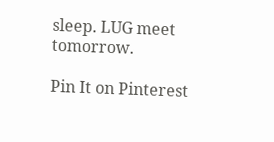sleep. LUG meet tomorrow.

Pin It on Pinterest